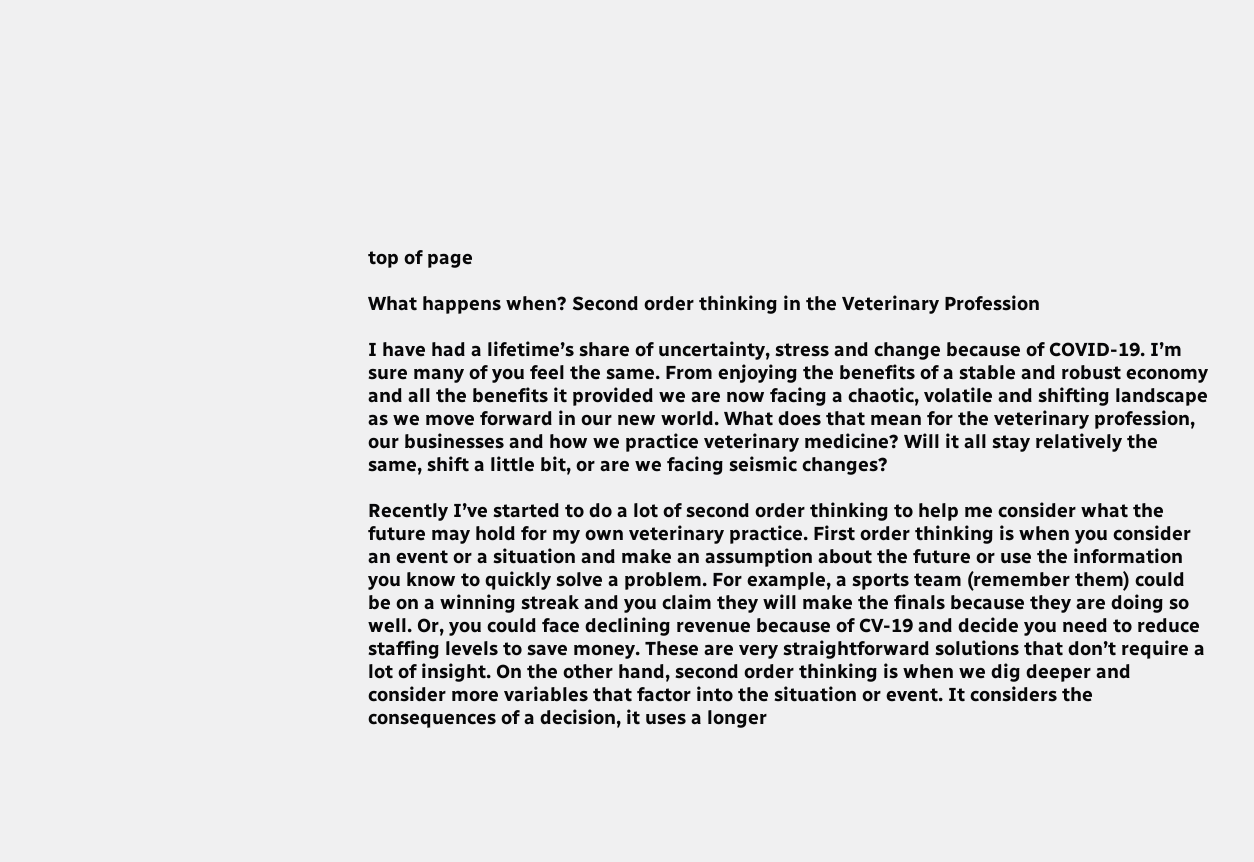top of page

What happens when? Second order thinking in the Veterinary Profession

I have had a lifetime’s share of uncertainty, stress and change because of COVID-19. I’m sure many of you feel the same. From enjoying the benefits of a stable and robust economy and all the benefits it provided we are now facing a chaotic, volatile and shifting landscape as we move forward in our new world. What does that mean for the veterinary profession, our businesses and how we practice veterinary medicine? Will it all stay relatively the same, shift a little bit, or are we facing seismic changes?

Recently I’ve started to do a lot of second order thinking to help me consider what the future may hold for my own veterinary practice. First order thinking is when you consider an event or a situation and make an assumption about the future or use the information you know to quickly solve a problem. For example, a sports team (remember them) could be on a winning streak and you claim they will make the finals because they are doing so well. Or, you could face declining revenue because of CV-19 and decide you need to reduce staffing levels to save money. These are very straightforward solutions that don’t require a lot of insight. On the other hand, second order thinking is when we dig deeper and consider more variables that factor into the situation or event. It considers the consequences of a decision, it uses a longer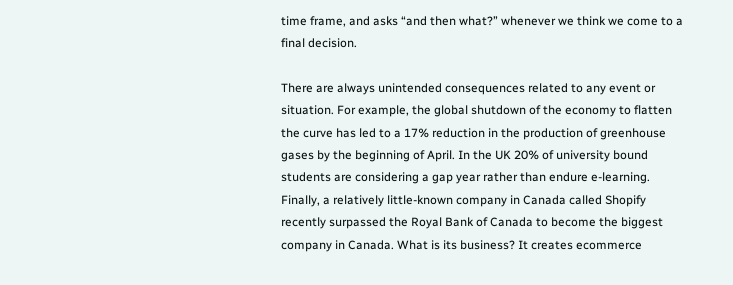time frame, and asks “and then what?” whenever we think we come to a final decision.

There are always unintended consequences related to any event or situation. For example, the global shutdown of the economy to flatten the curve has led to a 17% reduction in the production of greenhouse gases by the beginning of April. In the UK 20% of university bound students are considering a gap year rather than endure e-learning. Finally, a relatively little-known company in Canada called Shopify recently surpassed the Royal Bank of Canada to become the biggest company in Canada. What is its business? It creates ecommerce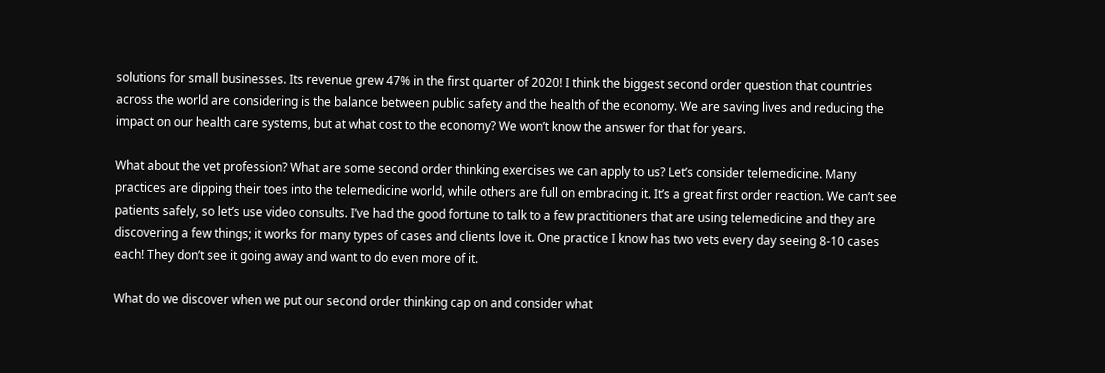solutions for small businesses. Its revenue grew 47% in the first quarter of 2020! I think the biggest second order question that countries across the world are considering is the balance between public safety and the health of the economy. We are saving lives and reducing the impact on our health care systems, but at what cost to the economy? We won’t know the answer for that for years.

What about the vet profession? What are some second order thinking exercises we can apply to us? Let’s consider telemedicine. Many practices are dipping their toes into the telemedicine world, while others are full on embracing it. It’s a great first order reaction. We can’t see patients safely, so let’s use video consults. I’ve had the good fortune to talk to a few practitioners that are using telemedicine and they are discovering a few things; it works for many types of cases and clients love it. One practice I know has two vets every day seeing 8-10 cases each! They don’t see it going away and want to do even more of it.

What do we discover when we put our second order thinking cap on and consider what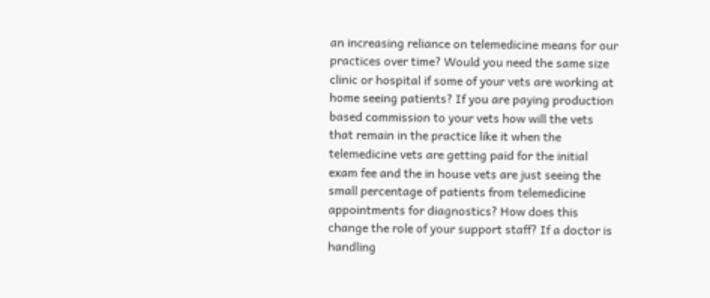an increasing reliance on telemedicine means for our practices over time? Would you need the same size clinic or hospital if some of your vets are working at home seeing patients? If you are paying production based commission to your vets how will the vets that remain in the practice like it when the telemedicine vets are getting paid for the initial exam fee and the in house vets are just seeing the small percentage of patients from telemedicine appointments for diagnostics? How does this change the role of your support staff? If a doctor is handling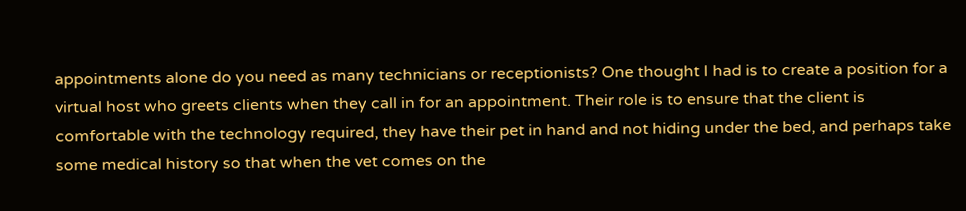appointments alone do you need as many technicians or receptionists? One thought I had is to create a position for a virtual host who greets clients when they call in for an appointment. Their role is to ensure that the client is comfortable with the technology required, they have their pet in hand and not hiding under the bed, and perhaps take some medical history so that when the vet comes on the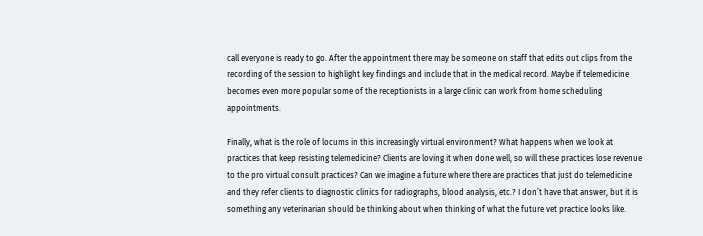call everyone is ready to go. After the appointment there may be someone on staff that edits out clips from the recording of the session to highlight key findings and include that in the medical record. Maybe if telemedicine becomes even more popular some of the receptionists in a large clinic can work from home scheduling appointments.

Finally, what is the role of locums in this increasingly virtual environment? What happens when we look at practices that keep resisting telemedicine? Clients are loving it when done well, so will these practices lose revenue to the pro virtual consult practices? Can we imagine a future where there are practices that just do telemedicine and they refer clients to diagnostic clinics for radiographs, blood analysis, etc.? I don’t have that answer, but it is something any veterinarian should be thinking about when thinking of what the future vet practice looks like.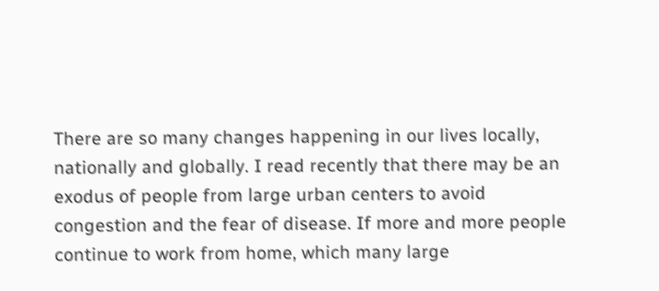There are so many changes happening in our lives locally, nationally and globally. I read recently that there may be an exodus of people from large urban centers to avoid congestion and the fear of disease. If more and more people continue to work from home, which many large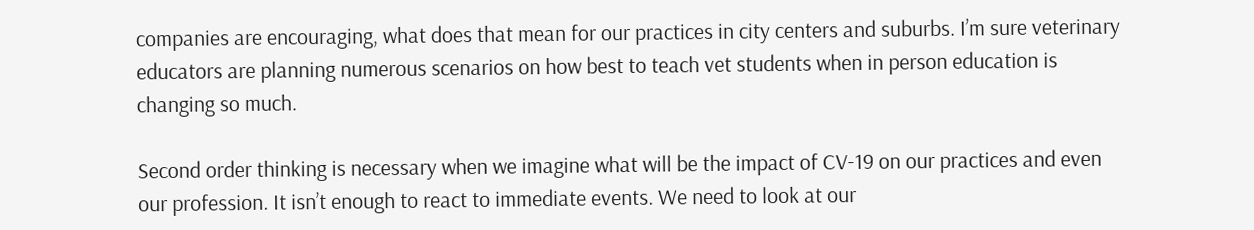companies are encouraging, what does that mean for our practices in city centers and suburbs. I’m sure veterinary educators are planning numerous scenarios on how best to teach vet students when in person education is changing so much.

Second order thinking is necessary when we imagine what will be the impact of CV-19 on our practices and even our profession. It isn’t enough to react to immediate events. We need to look at our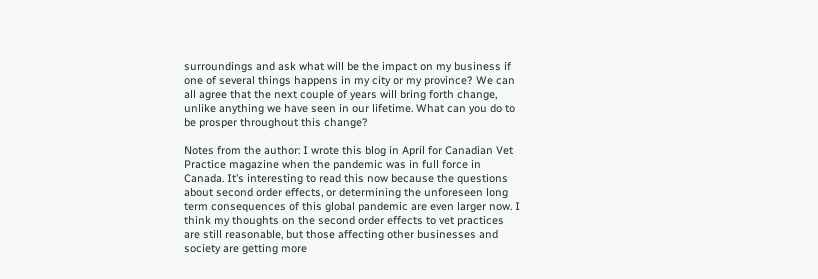surroundings and ask what will be the impact on my business if one of several things happens in my city or my province? We can all agree that the next couple of years will bring forth change, unlike anything we have seen in our lifetime. What can you do to be prosper throughout this change?

Notes from the author: I wrote this blog in April for Canadian Vet Practice magazine when the pandemic was in full force in Canada. It’s interesting to read this now because the questions about second order effects, or determining the unforeseen long term consequences of this global pandemic are even larger now. I think my thoughts on the second order effects to vet practices are still reasonable, but those affecting other businesses and society are getting more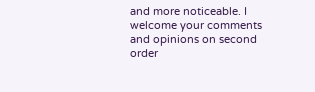and more noticeable. I welcome your comments and opinions on second order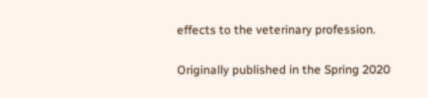effects to the veterinary profession.

Originally published in the Spring 2020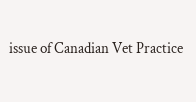issue of Canadian Vet Practice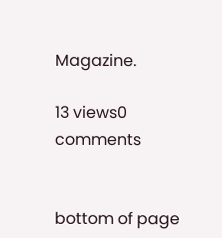Magazine.

13 views0 comments


bottom of page